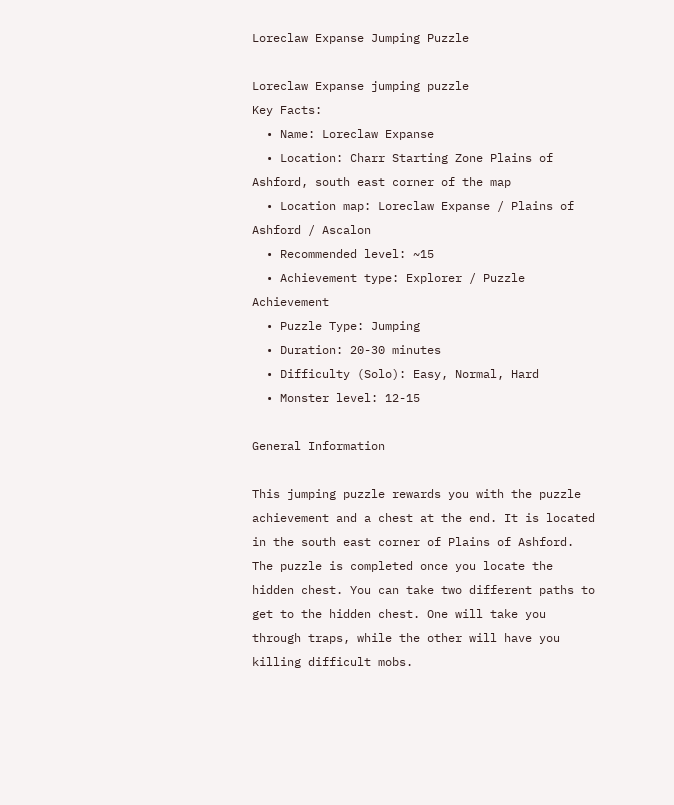Loreclaw Expanse Jumping Puzzle

Loreclaw Expanse jumping puzzle
Key Facts:
  • Name: Loreclaw Expanse
  • Location: Charr Starting Zone Plains of Ashford, south east corner of the map
  • Location map: Loreclaw Expanse / Plains of Ashford / Ascalon
  • Recommended level: ~15
  • Achievement type: Explorer / Puzzle Achievement
  • Puzzle Type: Jumping
  • Duration: 20-30 minutes
  • Difficulty (Solo): Easy, Normal, Hard
  • Monster level: 12-15

General Information

This jumping puzzle rewards you with the puzzle achievement and a chest at the end. It is located in the south east corner of Plains of Ashford. The puzzle is completed once you locate the hidden chest. You can take two different paths to get to the hidden chest. One will take you through traps, while the other will have you killing difficult mobs.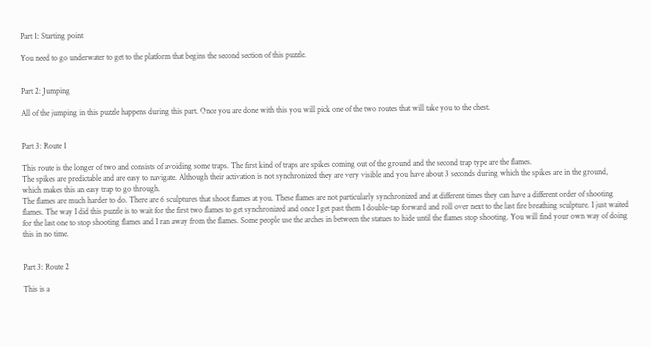Part 1: Starting point

You need to go underwater to get to the platform that begins the second section of this puzzle.


Part 2: Jumping

All of the jumping in this puzzle happens during this part. Once you are done with this you will pick one of the two routes that will take you to the chest.


Part 3: Route 1

This route is the longer of two and consists of avoiding some traps. The first kind of traps are spikes coming out of the ground and the second trap type are the flames.
The spikes are predictable and are easy to navigate. Although their activation is not synchronized they are very visible and you have about 3 seconds during which the spikes are in the ground, which makes this an easy trap to go through.
The flames are much harder to do. There are 6 sculptures that shoot flames at you. These flames are not particularly synchronized and at different times they can have a different order of shooting flames. The way I did this puzzle is to wait for the first two flames to get synchronized and once I get past them I double-tap forward and roll over next to the last fire breathing sculpture. I just waited for the last one to stop shooting flames and I ran away from the flames. Some people use the arches in between the statues to hide until the flames stop shooting. You will find your own way of doing this in no time.


Part 3: Route 2

This is a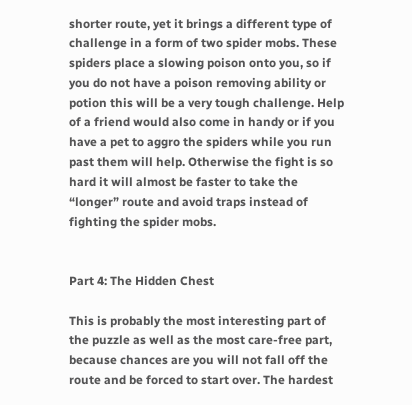shorter route, yet it brings a different type of challenge in a form of two spider mobs. These spiders place a slowing poison onto you, so if you do not have a poison removing ability or potion this will be a very tough challenge. Help of a friend would also come in handy or if you have a pet to aggro the spiders while you run past them will help. Otherwise the fight is so hard it will almost be faster to take the “longer” route and avoid traps instead of fighting the spider mobs.


Part 4: The Hidden Chest

This is probably the most interesting part of the puzzle as well as the most care-free part, because chances are you will not fall off the route and be forced to start over. The hardest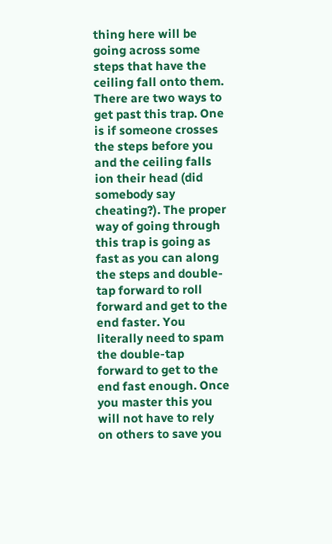thing here will be going across some steps that have the ceiling fall onto them. There are two ways to get past this trap. One is if someone crosses the steps before you and the ceiling falls ion their head (did somebody say cheating?). The proper way of going through this trap is going as fast as you can along the steps and double-tap forward to roll forward and get to the end faster. You literally need to spam the double-tap forward to get to the end fast enough. Once you master this you will not have to rely on others to save you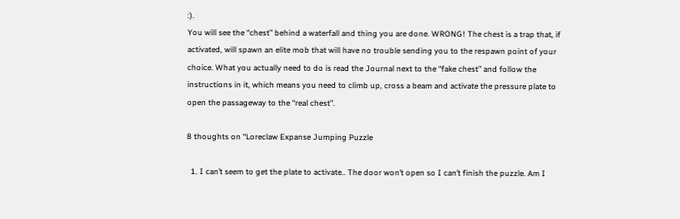:).
You will see the “chest” behind a waterfall and thing you are done. WRONG! The chest is a trap that, if activated, will spawn an elite mob that will have no trouble sending you to the respawn point of your choice. What you actually need to do is read the Journal next to the “fake chest” and follow the instructions in it, which means you need to climb up, cross a beam and activate the pressure plate to open the passageway to the “real chest”.

8 thoughts on “Loreclaw Expanse Jumping Puzzle

  1. I can’t seem to get the plate to activate.. The door won’t open so I can’t finish the puzzle. Am I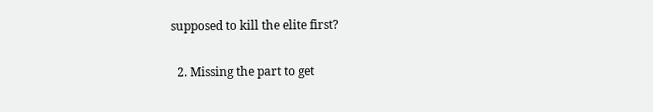supposed to kill the elite first?

  2. Missing the part to get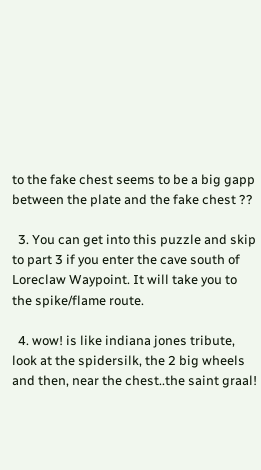to the fake chest seems to be a big gapp between the plate and the fake chest ??

  3. You can get into this puzzle and skip to part 3 if you enter the cave south of Loreclaw Waypoint. It will take you to the spike/flame route.

  4. wow! is like indiana jones tribute, look at the spidersilk, the 2 big wheels and then, near the chest..the saint graal!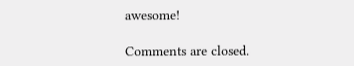awesome!

Comments are closed.